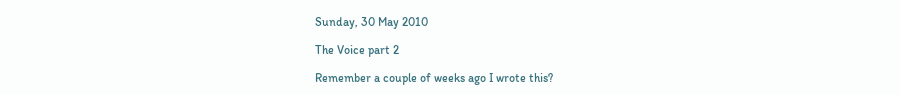Sunday, 30 May 2010

The Voice part 2

Remember a couple of weeks ago I wrote this?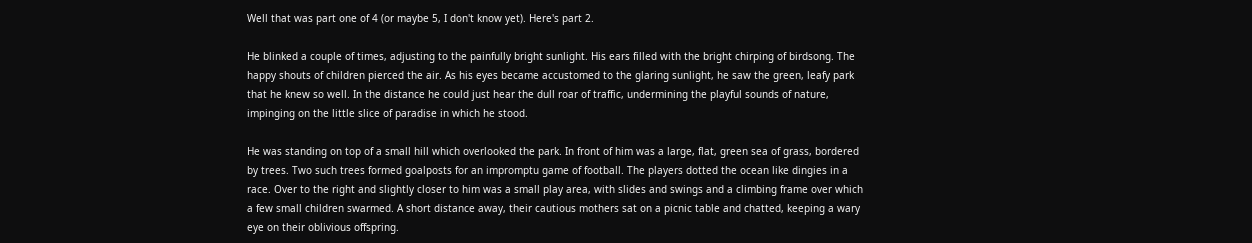Well that was part one of 4 (or maybe 5, I don't know yet). Here's part 2.

He blinked a couple of times, adjusting to the painfully bright sunlight. His ears filled with the bright chirping of birdsong. The happy shouts of children pierced the air. As his eyes became accustomed to the glaring sunlight, he saw the green, leafy park that he knew so well. In the distance he could just hear the dull roar of traffic, undermining the playful sounds of nature, impinging on the little slice of paradise in which he stood.

He was standing on top of a small hill which overlooked the park. In front of him was a large, flat, green sea of grass, bordered by trees. Two such trees formed goalposts for an impromptu game of football. The players dotted the ocean like dingies in a race. Over to the right and slightly closer to him was a small play area, with slides and swings and a climbing frame over which a few small children swarmed. A short distance away, their cautious mothers sat on a picnic table and chatted, keeping a wary eye on their oblivious offspring.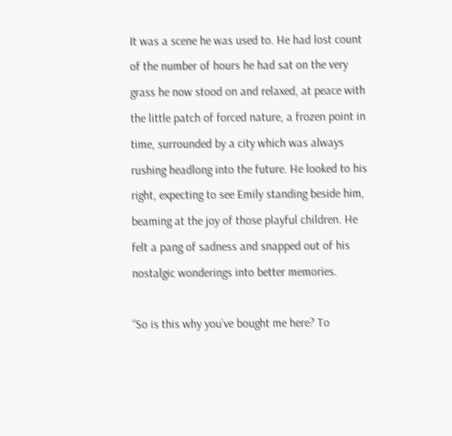It was a scene he was used to. He had lost count of the number of hours he had sat on the very grass he now stood on and relaxed, at peace with the little patch of forced nature, a frozen point in time, surrounded by a city which was always rushing headlong into the future. He looked to his right, expecting to see Emily standing beside him, beaming at the joy of those playful children. He felt a pang of sadness and snapped out of his nostalgic wonderings into better memories.

“So is this why you’ve bought me here? To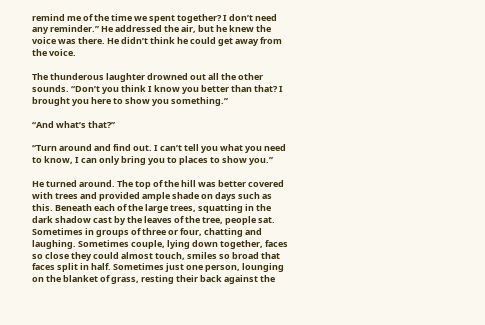remind me of the time we spent together? I don’t need any reminder.” He addressed the air, but he knew the voice was there. He didn’t think he could get away from the voice.

The thunderous laughter drowned out all the other sounds. “Don’t you think I know you better than that? I brought you here to show you something.”

“And what’s that?”

“Turn around and find out. I can’t tell you what you need to know, I can only bring you to places to show you.”

He turned around. The top of the hill was better covered with trees and provided ample shade on days such as this. Beneath each of the large trees, squatting in the dark shadow cast by the leaves of the tree, people sat. Sometimes in groups of three or four, chatting and laughing. Sometimes couple, lying down together, faces so close they could almost touch, smiles so broad that faces split in half. Sometimes just one person, lounging on the blanket of grass, resting their back against the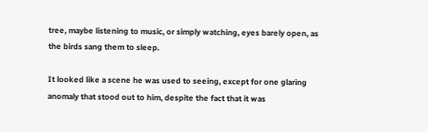tree, maybe listening to music, or simply watching, eyes barely open, as the birds sang them to sleep.

It looked like a scene he was used to seeing, except for one glaring anomaly that stood out to him, despite the fact that it was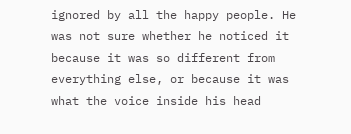ignored by all the happy people. He was not sure whether he noticed it because it was so different from everything else, or because it was what the voice inside his head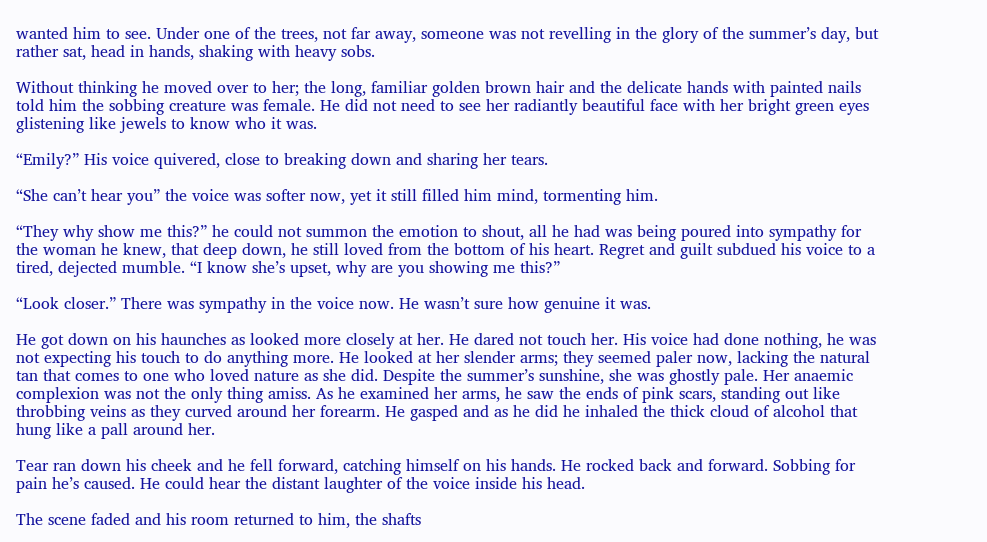wanted him to see. Under one of the trees, not far away, someone was not revelling in the glory of the summer’s day, but rather sat, head in hands, shaking with heavy sobs.

Without thinking he moved over to her; the long, familiar golden brown hair and the delicate hands with painted nails told him the sobbing creature was female. He did not need to see her radiantly beautiful face with her bright green eyes glistening like jewels to know who it was.

“Emily?” His voice quivered, close to breaking down and sharing her tears.

“She can’t hear you” the voice was softer now, yet it still filled him mind, tormenting him.

“They why show me this?” he could not summon the emotion to shout, all he had was being poured into sympathy for the woman he knew, that deep down, he still loved from the bottom of his heart. Regret and guilt subdued his voice to a tired, dejected mumble. “I know she’s upset, why are you showing me this?”

“Look closer.” There was sympathy in the voice now. He wasn’t sure how genuine it was.

He got down on his haunches as looked more closely at her. He dared not touch her. His voice had done nothing, he was not expecting his touch to do anything more. He looked at her slender arms; they seemed paler now, lacking the natural tan that comes to one who loved nature as she did. Despite the summer’s sunshine, she was ghostly pale. Her anaemic complexion was not the only thing amiss. As he examined her arms, he saw the ends of pink scars, standing out like throbbing veins as they curved around her forearm. He gasped and as he did he inhaled the thick cloud of alcohol that hung like a pall around her.

Tear ran down his cheek and he fell forward, catching himself on his hands. He rocked back and forward. Sobbing for pain he’s caused. He could hear the distant laughter of the voice inside his head.

The scene faded and his room returned to him, the shafts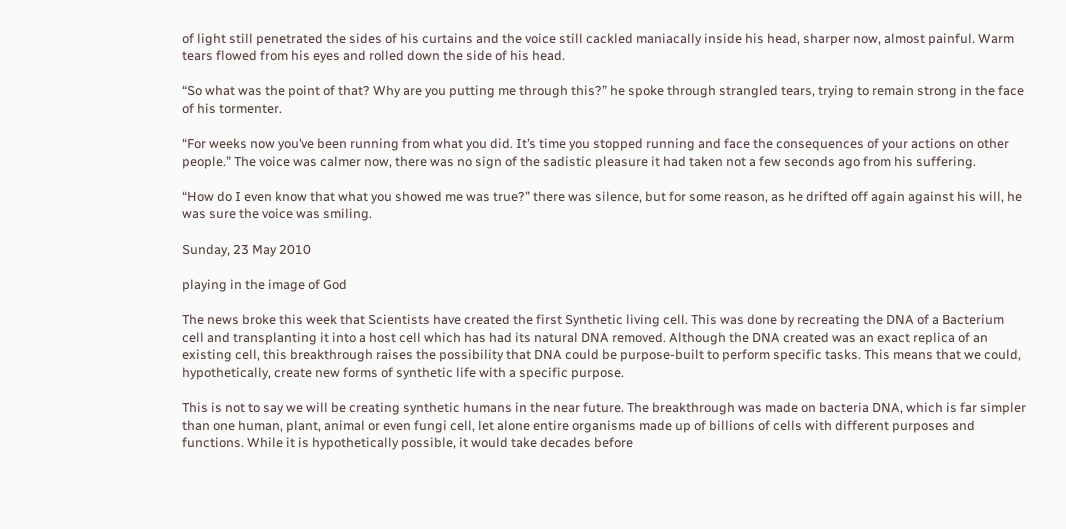of light still penetrated the sides of his curtains and the voice still cackled maniacally inside his head, sharper now, almost painful. Warm tears flowed from his eyes and rolled down the side of his head.

“So what was the point of that? Why are you putting me through this?” he spoke through strangled tears, trying to remain strong in the face of his tormenter.

“For weeks now you’ve been running from what you did. It’s time you stopped running and face the consequences of your actions on other people.” The voice was calmer now, there was no sign of the sadistic pleasure it had taken not a few seconds ago from his suffering.

“How do I even know that what you showed me was true?” there was silence, but for some reason, as he drifted off again against his will, he was sure the voice was smiling.

Sunday, 23 May 2010

playing in the image of God

The news broke this week that Scientists have created the first Synthetic living cell. This was done by recreating the DNA of a Bacterium cell and transplanting it into a host cell which has had its natural DNA removed. Although the DNA created was an exact replica of an existing cell, this breakthrough raises the possibility that DNA could be purpose-built to perform specific tasks. This means that we could, hypothetically, create new forms of synthetic life with a specific purpose.

This is not to say we will be creating synthetic humans in the near future. The breakthrough was made on bacteria DNA, which is far simpler than one human, plant, animal or even fungi cell, let alone entire organisms made up of billions of cells with different purposes and functions. While it is hypothetically possible, it would take decades before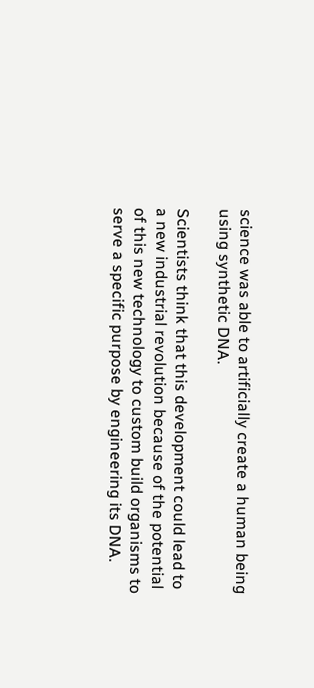science was able to artificially create a human being using synthetic DNA.

Scientists think that this development could lead to a new industrial revolution because of the potential of this new technology to custom build organisms to serve a specific purpose by engineering its DNA.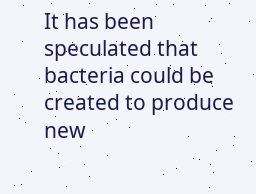It has been speculated that bacteria could be created to produce new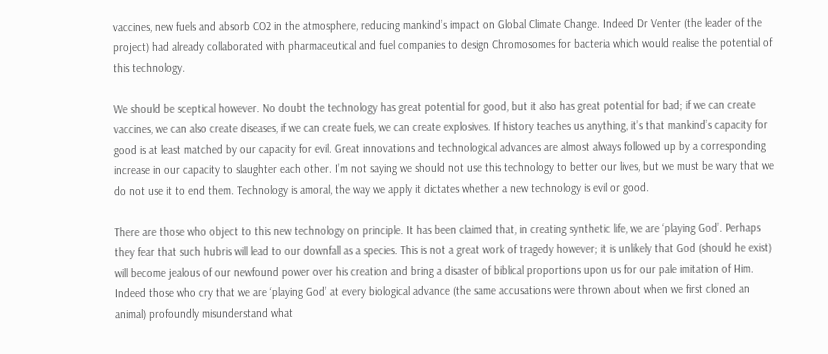vaccines, new fuels and absorb CO2 in the atmosphere, reducing mankind’s impact on Global Climate Change. Indeed Dr Venter (the leader of the project) had already collaborated with pharmaceutical and fuel companies to design Chromosomes for bacteria which would realise the potential of this technology.

We should be sceptical however. No doubt the technology has great potential for good, but it also has great potential for bad; if we can create vaccines, we can also create diseases, if we can create fuels, we can create explosives. If history teaches us anything, it’s that mankind’s capacity for good is at least matched by our capacity for evil. Great innovations and technological advances are almost always followed up by a corresponding increase in our capacity to slaughter each other. I’m not saying we should not use this technology to better our lives, but we must be wary that we do not use it to end them. Technology is amoral, the way we apply it dictates whether a new technology is evil or good.

There are those who object to this new technology on principle. It has been claimed that, in creating synthetic life, we are ‘playing God’. Perhaps they fear that such hubris will lead to our downfall as a species. This is not a great work of tragedy however; it is unlikely that God (should he exist) will become jealous of our newfound power over his creation and bring a disaster of biblical proportions upon us for our pale imitation of Him. Indeed those who cry that we are ‘playing God’ at every biological advance (the same accusations were thrown about when we first cloned an animal) profoundly misunderstand what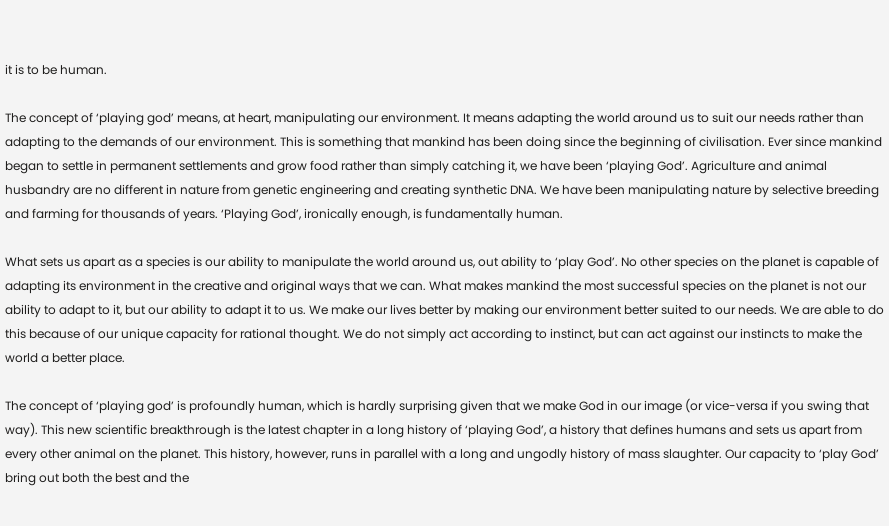it is to be human.

The concept of ‘playing god’ means, at heart, manipulating our environment. It means adapting the world around us to suit our needs rather than adapting to the demands of our environment. This is something that mankind has been doing since the beginning of civilisation. Ever since mankind began to settle in permanent settlements and grow food rather than simply catching it, we have been ‘playing God’. Agriculture and animal husbandry are no different in nature from genetic engineering and creating synthetic DNA. We have been manipulating nature by selective breeding and farming for thousands of years. ‘Playing God’, ironically enough, is fundamentally human.

What sets us apart as a species is our ability to manipulate the world around us, out ability to ‘play God’. No other species on the planet is capable of adapting its environment in the creative and original ways that we can. What makes mankind the most successful species on the planet is not our ability to adapt to it, but our ability to adapt it to us. We make our lives better by making our environment better suited to our needs. We are able to do this because of our unique capacity for rational thought. We do not simply act according to instinct, but can act against our instincts to make the world a better place.

The concept of ‘playing god’ is profoundly human, which is hardly surprising given that we make God in our image (or vice-versa if you swing that way). This new scientific breakthrough is the latest chapter in a long history of ‘playing God’, a history that defines humans and sets us apart from every other animal on the planet. This history, however, runs in parallel with a long and ungodly history of mass slaughter. Our capacity to ‘play God’ bring out both the best and the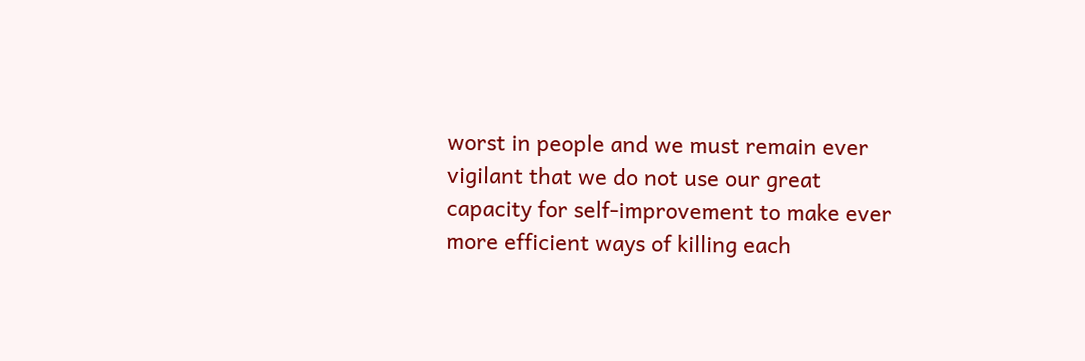worst in people and we must remain ever vigilant that we do not use our great capacity for self-improvement to make ever more efficient ways of killing each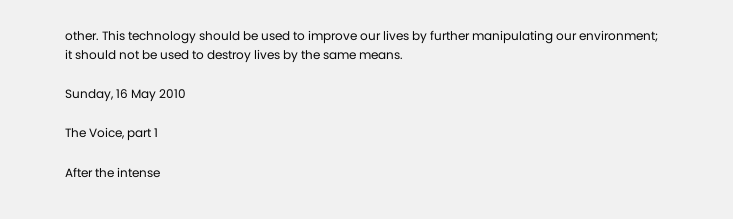other. This technology should be used to improve our lives by further manipulating our environment; it should not be used to destroy lives by the same means.

Sunday, 16 May 2010

The Voice, part 1

After the intense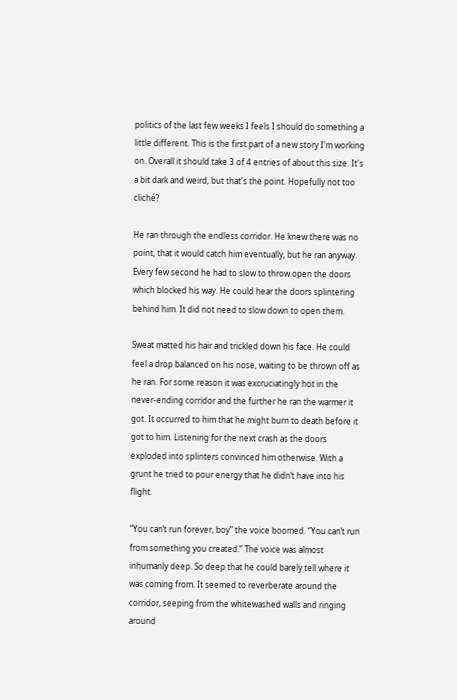politics of the last few weeks I feels I should do something a little different. This is the first part of a new story I'm working on. Overall it should take 3 of 4 entries of about this size. It's a bit dark and weird, but that's the point. Hopefully not too cliché?

He ran through the endless corridor. He knew there was no point, that it would catch him eventually, but he ran anyway. Every few second he had to slow to throw open the doors which blocked his way. He could hear the doors splintering behind him. It did not need to slow down to open them.

Sweat matted his hair and trickled down his face. He could feel a drop balanced on his nose, waiting to be thrown off as he ran. For some reason it was excruciatingly hot in the never-ending corridor and the further he ran the warmer it got. It occurred to him that he might burn to death before it got to him. Listening for the next crash as the doors exploded into splinters convinced him otherwise. With a grunt he tried to pour energy that he didn’t have into his flight.

“You can’t run forever, boy” the voice boomed. “You can’t run from something you created.” The voice was almost inhumanly deep. So deep that he could barely tell where it was coming from. It seemed to reverberate around the corridor, seeping from the whitewashed walls and ringing around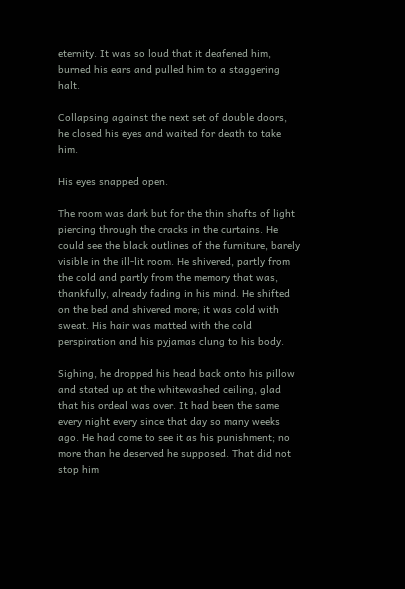eternity. It was so loud that it deafened him, burned his ears and pulled him to a staggering halt.

Collapsing against the next set of double doors, he closed his eyes and waited for death to take him.

His eyes snapped open.

The room was dark but for the thin shafts of light piercing through the cracks in the curtains. He could see the black outlines of the furniture, barely visible in the ill-lit room. He shivered, partly from the cold and partly from the memory that was, thankfully, already fading in his mind. He shifted on the bed and shivered more; it was cold with sweat. His hair was matted with the cold perspiration and his pyjamas clung to his body.

Sighing, he dropped his head back onto his pillow and stated up at the whitewashed ceiling, glad that his ordeal was over. It had been the same every night every since that day so many weeks ago. He had come to see it as his punishment; no more than he deserved he supposed. That did not stop him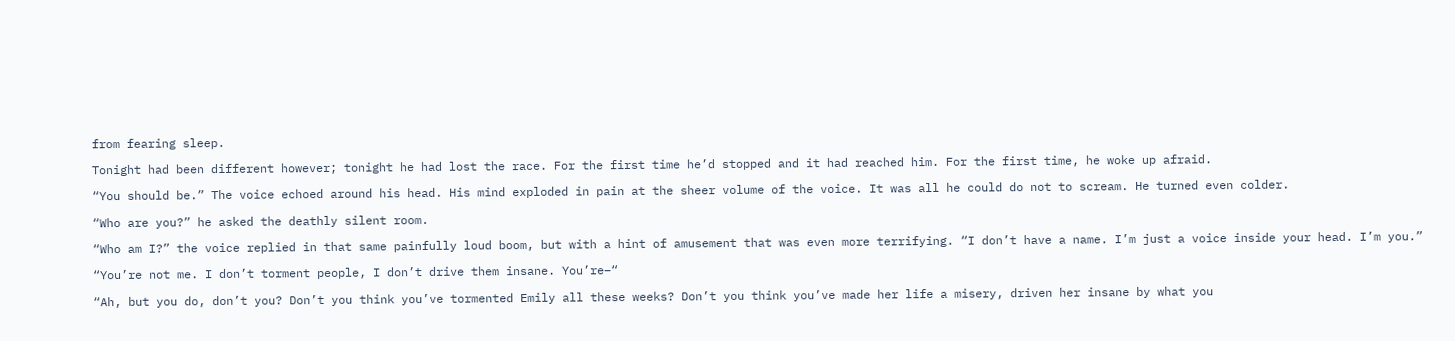from fearing sleep.

Tonight had been different however; tonight he had lost the race. For the first time he’d stopped and it had reached him. For the first time, he woke up afraid.

“You should be.” The voice echoed around his head. His mind exploded in pain at the sheer volume of the voice. It was all he could do not to scream. He turned even colder.

“Who are you?” he asked the deathly silent room.

“Who am I?” the voice replied in that same painfully loud boom, but with a hint of amusement that was even more terrifying. “I don’t have a name. I’m just a voice inside your head. I’m you.”

“You’re not me. I don’t torment people, I don’t drive them insane. You’re–“

“Ah, but you do, don’t you? Don’t you think you’ve tormented Emily all these weeks? Don’t you think you’ve made her life a misery, driven her insane by what you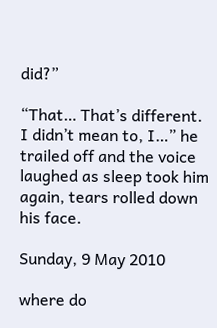did?”

“That… That’s different. I didn’t mean to, I…” he trailed off and the voice laughed as sleep took him again, tears rolled down his face.

Sunday, 9 May 2010

where do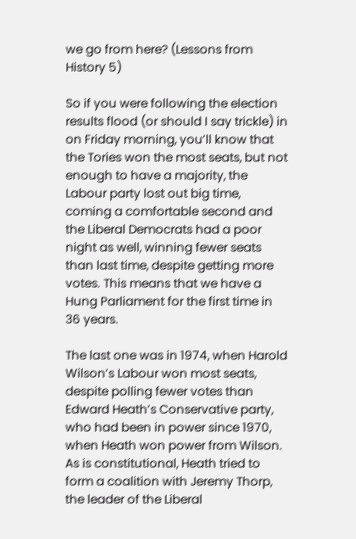we go from here? (Lessons from History 5)

So if you were following the election results flood (or should I say trickle) in on Friday morning, you’ll know that the Tories won the most seats, but not enough to have a majority, the Labour party lost out big time, coming a comfortable second and the Liberal Democrats had a poor night as well, winning fewer seats than last time, despite getting more votes. This means that we have a Hung Parliament for the first time in 36 years.

The last one was in 1974, when Harold Wilson’s Labour won most seats, despite polling fewer votes than Edward Heath’s Conservative party, who had been in power since 1970, when Heath won power from Wilson. As is constitutional, Heath tried to form a coalition with Jeremy Thorp, the leader of the Liberal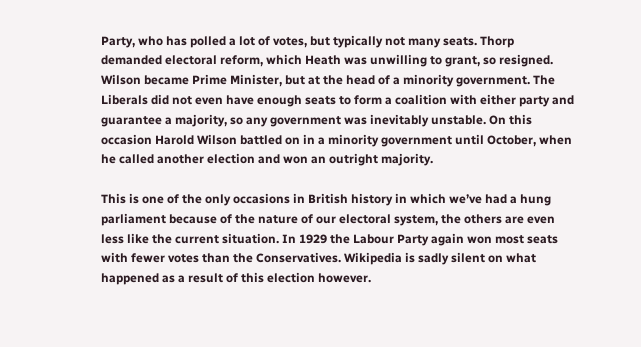Party, who has polled a lot of votes, but typically not many seats. Thorp demanded electoral reform, which Heath was unwilling to grant, so resigned. Wilson became Prime Minister, but at the head of a minority government. The Liberals did not even have enough seats to form a coalition with either party and guarantee a majority, so any government was inevitably unstable. On this occasion Harold Wilson battled on in a minority government until October, when he called another election and won an outright majority.

This is one of the only occasions in British history in which we’ve had a hung parliament because of the nature of our electoral system, the others are even less like the current situation. In 1929 the Labour Party again won most seats with fewer votes than the Conservatives. Wikipedia is sadly silent on what happened as a result of this election however.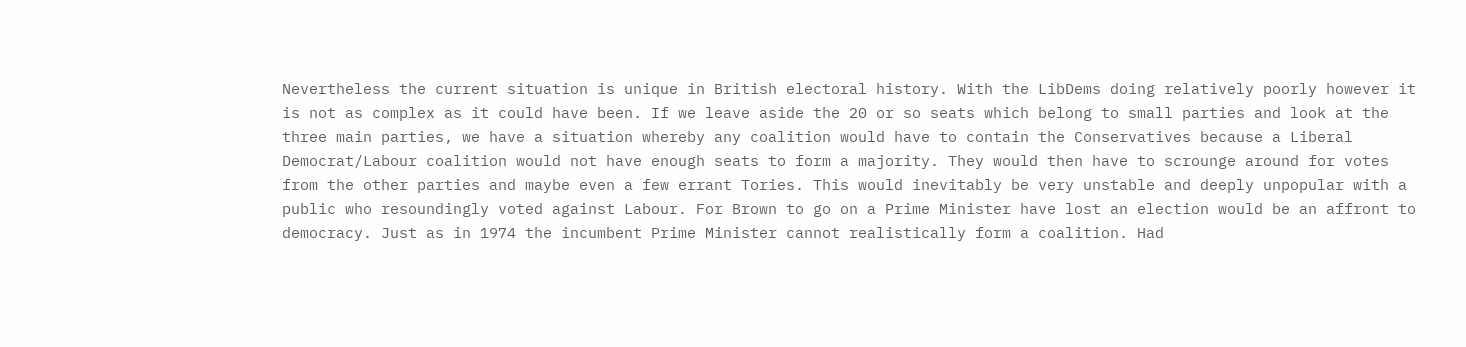Nevertheless the current situation is unique in British electoral history. With the LibDems doing relatively poorly however it is not as complex as it could have been. If we leave aside the 20 or so seats which belong to small parties and look at the three main parties, we have a situation whereby any coalition would have to contain the Conservatives because a Liberal Democrat/Labour coalition would not have enough seats to form a majority. They would then have to scrounge around for votes from the other parties and maybe even a few errant Tories. This would inevitably be very unstable and deeply unpopular with a public who resoundingly voted against Labour. For Brown to go on a Prime Minister have lost an election would be an affront to democracy. Just as in 1974 the incumbent Prime Minister cannot realistically form a coalition. Had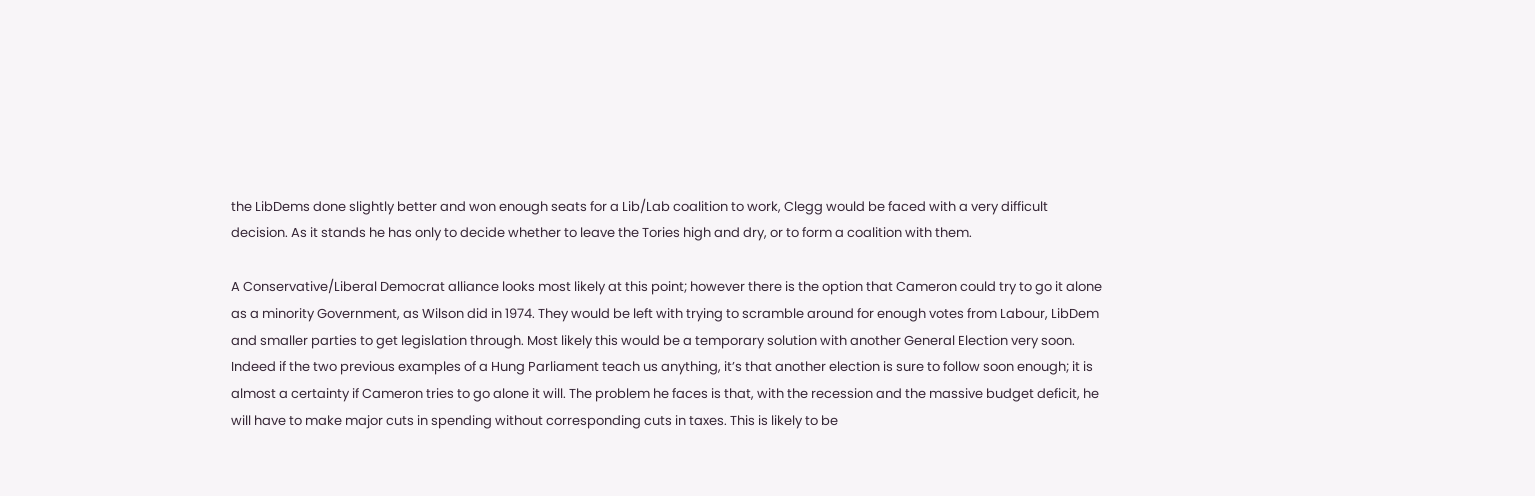the LibDems done slightly better and won enough seats for a Lib/Lab coalition to work, Clegg would be faced with a very difficult decision. As it stands he has only to decide whether to leave the Tories high and dry, or to form a coalition with them.

A Conservative/Liberal Democrat alliance looks most likely at this point; however there is the option that Cameron could try to go it alone as a minority Government, as Wilson did in 1974. They would be left with trying to scramble around for enough votes from Labour, LibDem and smaller parties to get legislation through. Most likely this would be a temporary solution with another General Election very soon. Indeed if the two previous examples of a Hung Parliament teach us anything, it’s that another election is sure to follow soon enough; it is almost a certainty if Cameron tries to go alone it will. The problem he faces is that, with the recession and the massive budget deficit, he will have to make major cuts in spending without corresponding cuts in taxes. This is likely to be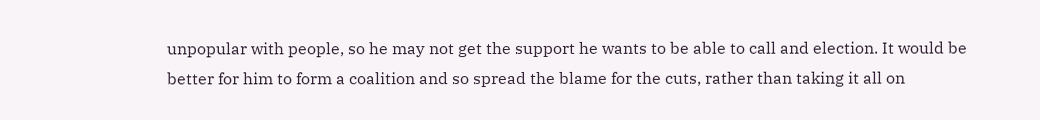unpopular with people, so he may not get the support he wants to be able to call and election. It would be better for him to form a coalition and so spread the blame for the cuts, rather than taking it all on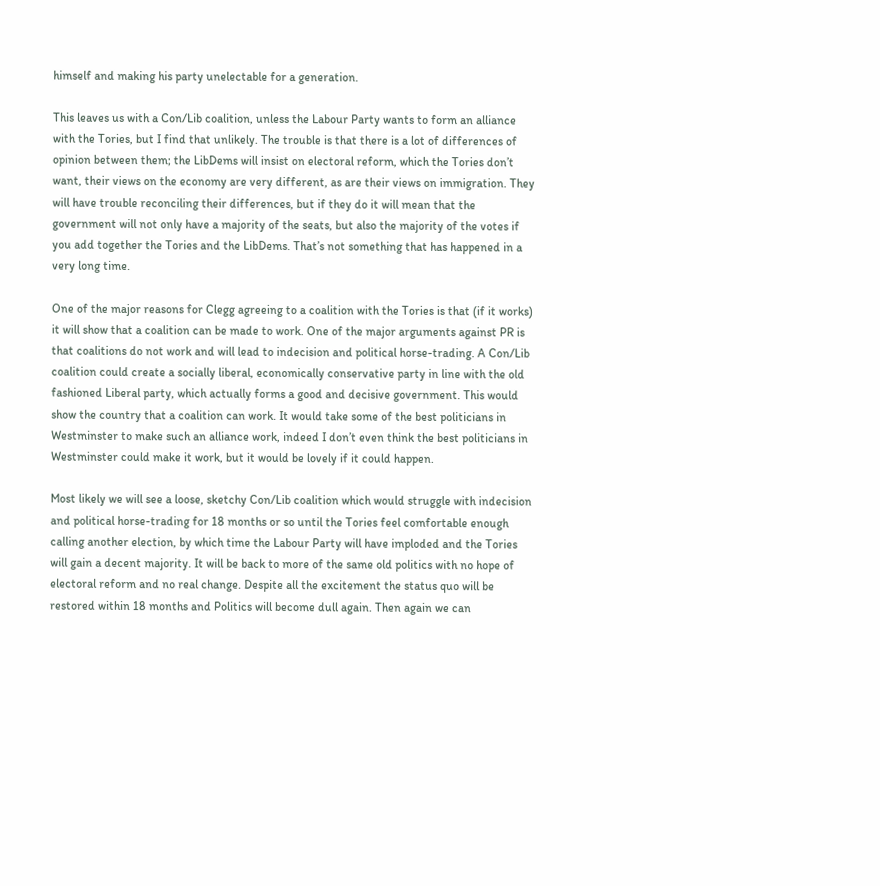himself and making his party unelectable for a generation.

This leaves us with a Con/Lib coalition, unless the Labour Party wants to form an alliance with the Tories, but I find that unlikely. The trouble is that there is a lot of differences of opinion between them; the LibDems will insist on electoral reform, which the Tories don’t want, their views on the economy are very different, as are their views on immigration. They will have trouble reconciling their differences, but if they do it will mean that the government will not only have a majority of the seats, but also the majority of the votes if you add together the Tories and the LibDems. That’s not something that has happened in a very long time.

One of the major reasons for Clegg agreeing to a coalition with the Tories is that (if it works) it will show that a coalition can be made to work. One of the major arguments against PR is that coalitions do not work and will lead to indecision and political horse-trading. A Con/Lib coalition could create a socially liberal, economically conservative party in line with the old fashioned Liberal party, which actually forms a good and decisive government. This would show the country that a coalition can work. It would take some of the best politicians in Westminster to make such an alliance work, indeed I don’t even think the best politicians in Westminster could make it work, but it would be lovely if it could happen.

Most likely we will see a loose, sketchy Con/Lib coalition which would struggle with indecision and political horse-trading for 18 months or so until the Tories feel comfortable enough calling another election, by which time the Labour Party will have imploded and the Tories will gain a decent majority. It will be back to more of the same old politics with no hope of electoral reform and no real change. Despite all the excitement the status quo will be restored within 18 months and Politics will become dull again. Then again we can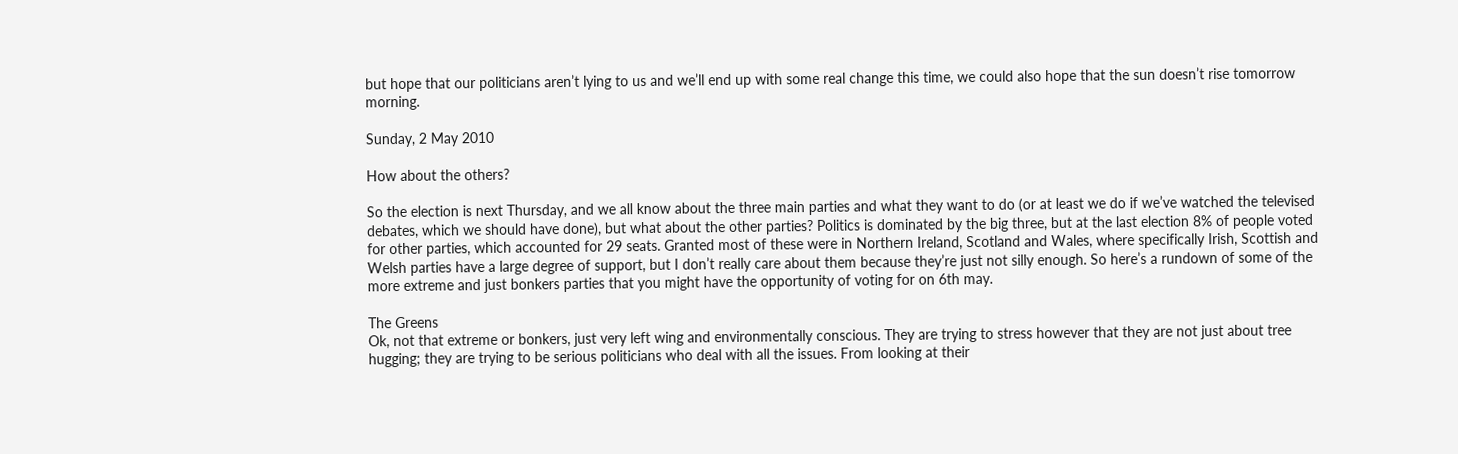but hope that our politicians aren’t lying to us and we’ll end up with some real change this time, we could also hope that the sun doesn’t rise tomorrow morning.

Sunday, 2 May 2010

How about the others?

So the election is next Thursday, and we all know about the three main parties and what they want to do (or at least we do if we’ve watched the televised debates, which we should have done), but what about the other parties? Politics is dominated by the big three, but at the last election 8% of people voted for other parties, which accounted for 29 seats. Granted most of these were in Northern Ireland, Scotland and Wales, where specifically Irish, Scottish and Welsh parties have a large degree of support, but I don’t really care about them because they’re just not silly enough. So here’s a rundown of some of the more extreme and just bonkers parties that you might have the opportunity of voting for on 6th may.

The Greens
Ok, not that extreme or bonkers, just very left wing and environmentally conscious. They are trying to stress however that they are not just about tree hugging; they are trying to be serious politicians who deal with all the issues. From looking at their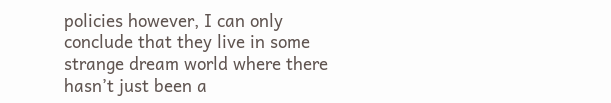policies however, I can only conclude that they live in some strange dream world where there hasn’t just been a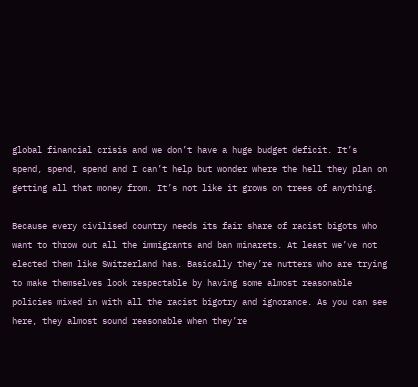global financial crisis and we don’t have a huge budget deficit. It’s spend, spend, spend and I can’t help but wonder where the hell they plan on getting all that money from. It’s not like it grows on trees of anything.

Because every civilised country needs its fair share of racist bigots who want to throw out all the immigrants and ban minarets. At least we’ve not elected them like Switzerland has. Basically they’re nutters who are trying to make themselves look respectable by having some almost reasonable policies mixed in with all the racist bigotry and ignorance. As you can see here, they almost sound reasonable when they’re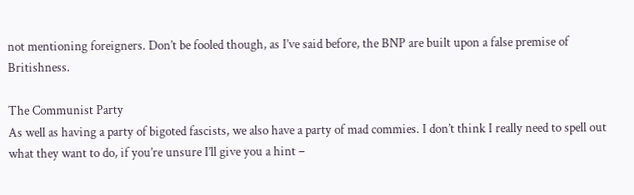not mentioning foreigners. Don’t be fooled though, as I’ve said before, the BNP are built upon a false premise of Britishness.

The Communist Party
As well as having a party of bigoted fascists, we also have a party of mad commies. I don’t think I really need to spell out what they want to do, if you’re unsure I’ll give you a hint –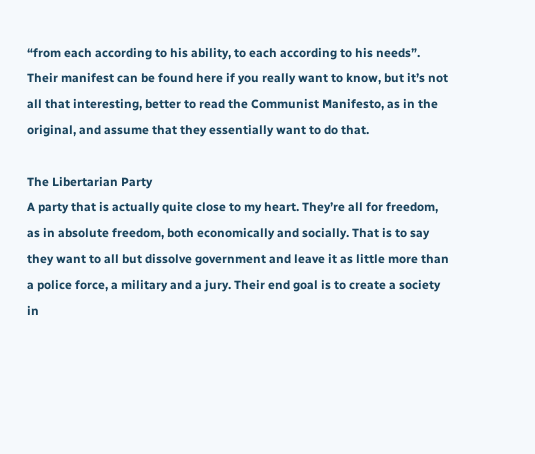“from each according to his ability, to each according to his needs”. Their manifest can be found here if you really want to know, but it’s not all that interesting, better to read the Communist Manifesto, as in the original, and assume that they essentially want to do that.

The Libertarian Party
A party that is actually quite close to my heart. They’re all for freedom, as in absolute freedom, both economically and socially. That is to say they want to all but dissolve government and leave it as little more than a police force, a military and a jury. Their end goal is to create a society in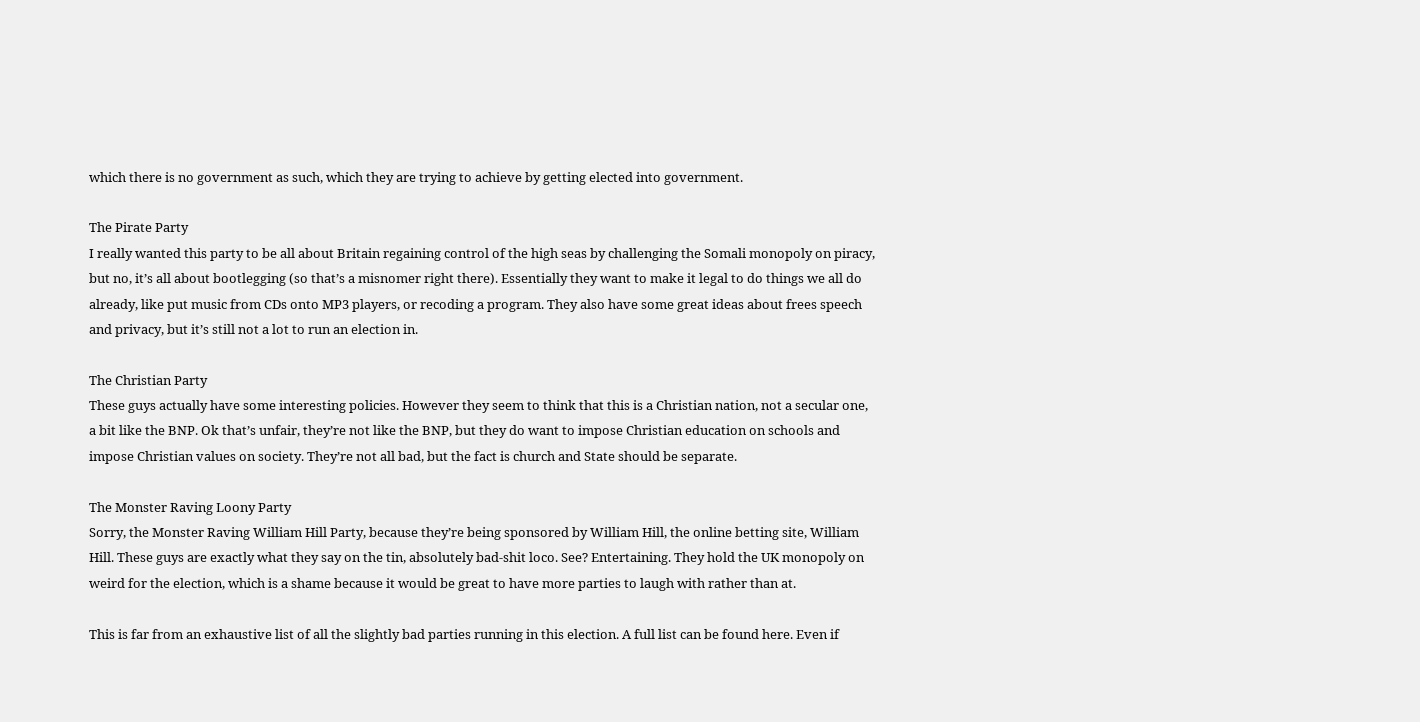which there is no government as such, which they are trying to achieve by getting elected into government.

The Pirate Party
I really wanted this party to be all about Britain regaining control of the high seas by challenging the Somali monopoly on piracy, but no, it’s all about bootlegging (so that’s a misnomer right there). Essentially they want to make it legal to do things we all do already, like put music from CDs onto MP3 players, or recoding a program. They also have some great ideas about frees speech and privacy, but it’s still not a lot to run an election in.

The Christian Party
These guys actually have some interesting policies. However they seem to think that this is a Christian nation, not a secular one, a bit like the BNP. Ok that’s unfair, they’re not like the BNP, but they do want to impose Christian education on schools and impose Christian values on society. They’re not all bad, but the fact is church and State should be separate.

The Monster Raving Loony Party
Sorry, the Monster Raving William Hill Party, because they’re being sponsored by William Hill, the online betting site, William Hill. These guys are exactly what they say on the tin, absolutely bad-shit loco. See? Entertaining. They hold the UK monopoly on weird for the election, which is a shame because it would be great to have more parties to laugh with rather than at.

This is far from an exhaustive list of all the slightly bad parties running in this election. A full list can be found here. Even if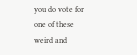you do vote for one of these weird and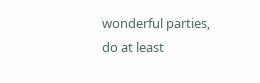wonderful parties, do at least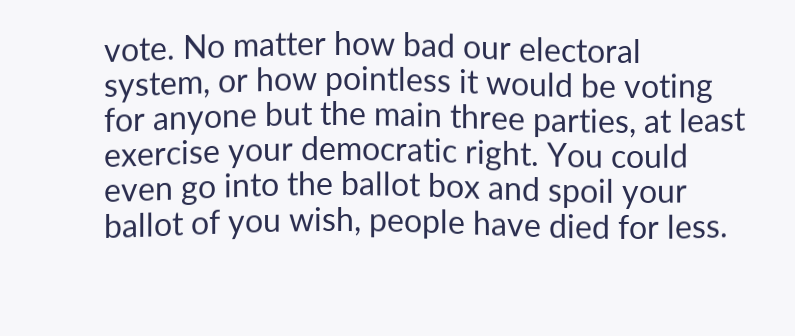vote. No matter how bad our electoral system, or how pointless it would be voting for anyone but the main three parties, at least exercise your democratic right. You could even go into the ballot box and spoil your ballot of you wish, people have died for less.